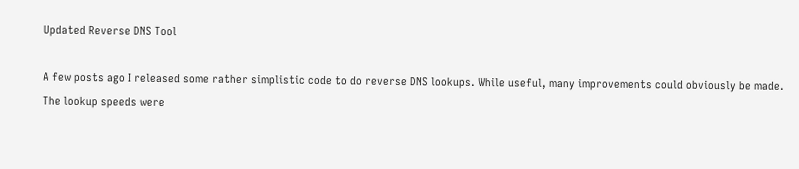Updated Reverse DNS Tool

A few posts ago I released some rather simplistic code to do reverse DNS lookups. While useful, many improvements could obviously be made. The lookup speeds were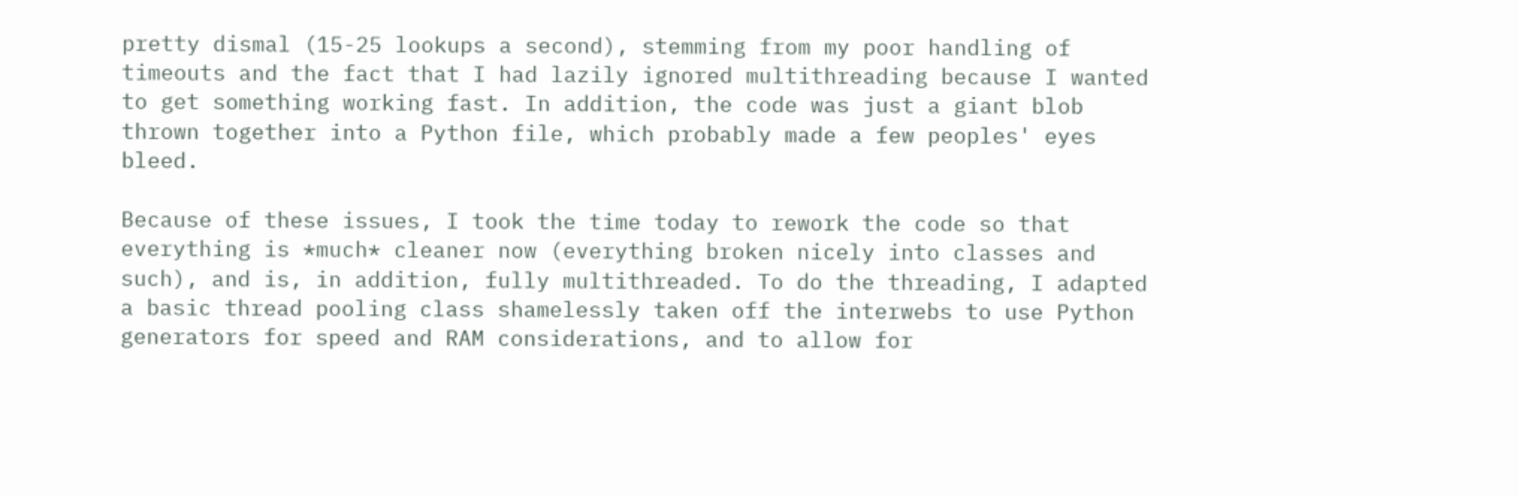pretty dismal (15-25 lookups a second), stemming from my poor handling of timeouts and the fact that I had lazily ignored multithreading because I wanted to get something working fast. In addition, the code was just a giant blob thrown together into a Python file, which probably made a few peoples' eyes bleed.

Because of these issues, I took the time today to rework the code so that everything is *much* cleaner now (everything broken nicely into classes and such), and is, in addition, fully multithreaded. To do the threading, I adapted a basic thread pooling class shamelessly taken off the interwebs to use Python generators for speed and RAM considerations, and to allow for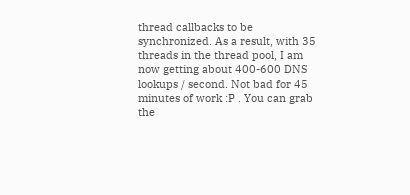thread callbacks to be synchronized. As a result, with 35 threads in the thread pool, I am now getting about 400-600 DNS lookups / second. Not bad for 45 minutes of work :P . You can grab the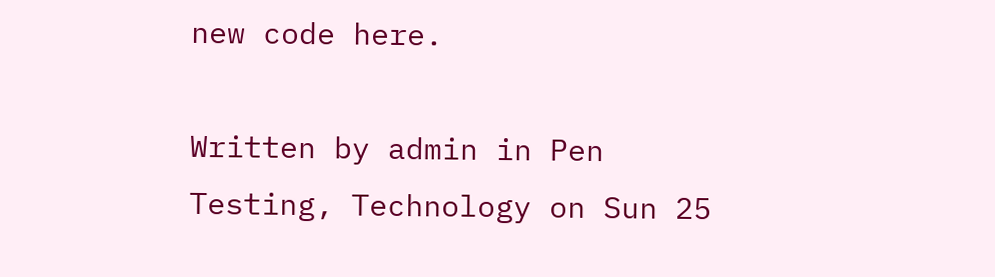new code here.

Written by admin in Pen Testing, Technology on Sun 25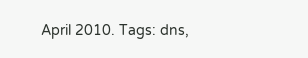April 2010. Tags: dns,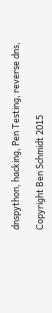dnspython, hacking, Pen Testing, reverse dns,

Copyright Ben Schmidt 2015